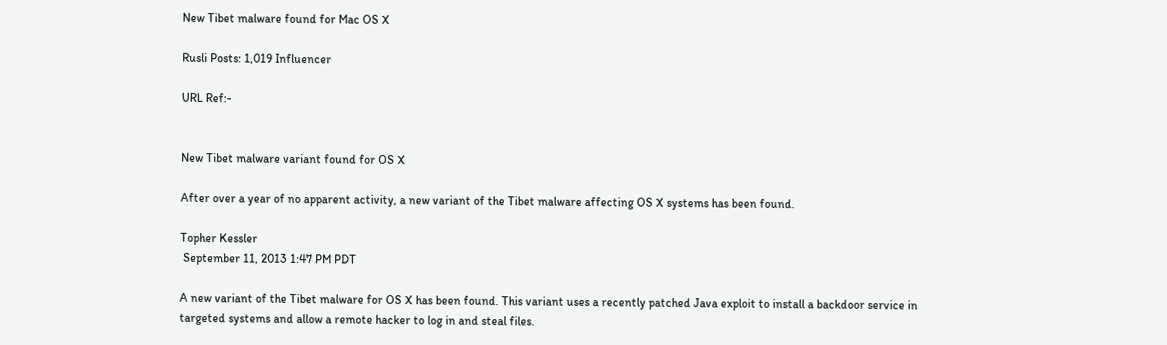New Tibet malware found for Mac OS X

Rusli Posts: 1,019 Influencer

URL Ref:-


New Tibet malware variant found for OS X

After over a year of no apparent activity, a new variant of the Tibet malware affecting OS X systems has been found.

Topher Kessler
 September 11, 2013 1:47 PM PDT

A new variant of the Tibet malware for OS X has been found. This variant uses a recently patched Java exploit to install a backdoor service in targeted systems and allow a remote hacker to log in and steal files.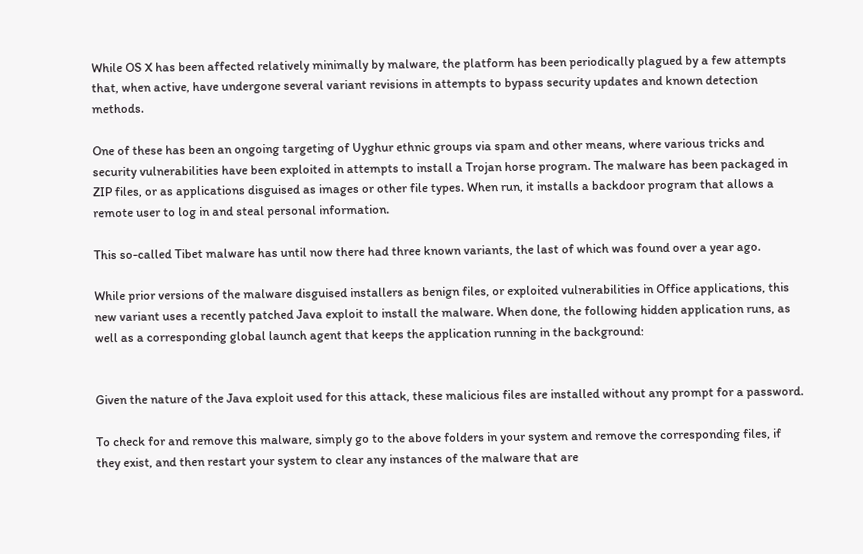While OS X has been affected relatively minimally by malware, the platform has been periodically plagued by a few attempts that, when active, have undergone several variant revisions in attempts to bypass security updates and known detection methods.

One of these has been an ongoing targeting of Uyghur ethnic groups via spam and other means, where various tricks and security vulnerabilities have been exploited in attempts to install a Trojan horse program. The malware has been packaged in ZIP files, or as applications disguised as images or other file types. When run, it installs a backdoor program that allows a remote user to log in and steal personal information.

This so-called Tibet malware has until now there had three known variants, the last of which was found over a year ago.

While prior versions of the malware disguised installers as benign files, or exploited vulnerabilities in Office applications, this new variant uses a recently patched Java exploit to install the malware. When done, the following hidden application runs, as well as a corresponding global launch agent that keeps the application running in the background:


Given the nature of the Java exploit used for this attack, these malicious files are installed without any prompt for a password.

To check for and remove this malware, simply go to the above folders in your system and remove the corresponding files, if they exist, and then restart your system to clear any instances of the malware that are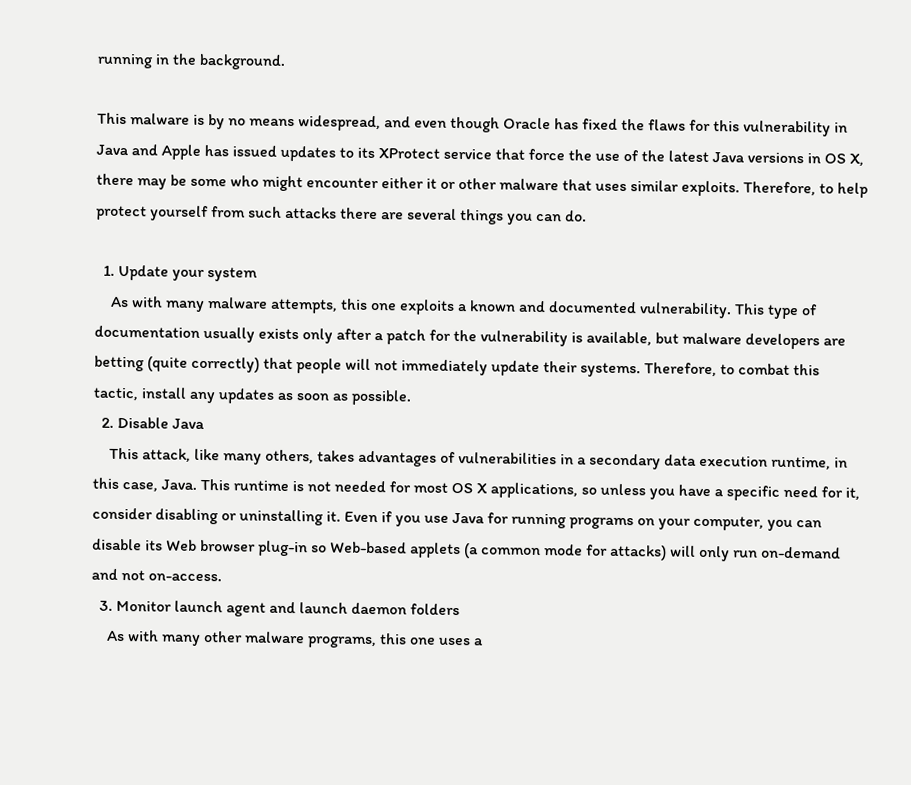running in the background.

This malware is by no means widespread, and even though Oracle has fixed the flaws for this vulnerability in Java and Apple has issued updates to its XProtect service that force the use of the latest Java versions in OS X, there may be some who might encounter either it or other malware that uses similar exploits. Therefore, to help protect yourself from such attacks there are several things you can do.

  1. Update your system
    As with many malware attempts, this one exploits a known and documented vulnerability. This type of documentation usually exists only after a patch for the vulnerability is available, but malware developers are betting (quite correctly) that people will not immediately update their systems. Therefore, to combat this tactic, install any updates as soon as possible.
  2. Disable Java
    This attack, like many others, takes advantages of vulnerabilities in a secondary data execution runtime, in this case, Java. This runtime is not needed for most OS X applications, so unless you have a specific need for it, consider disabling or uninstalling it. Even if you use Java for running programs on your computer, you can disable its Web browser plug-in so Web-based applets (a common mode for attacks) will only run on-demand and not on-access.
  3. Monitor launch agent and launch daemon folders
    As with many other malware programs, this one uses a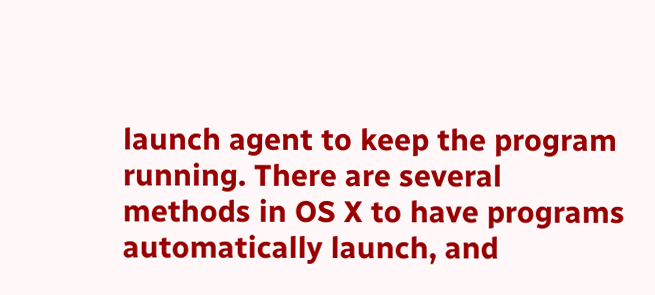launch agent to keep the program running. There are several methods in OS X to have programs automatically launch, and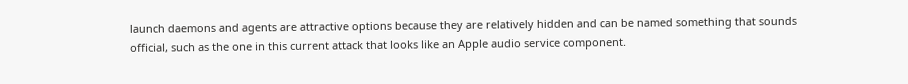launch daemons and agents are attractive options because they are relatively hidden and can be named something that sounds official, such as the one in this current attack that looks like an Apple audio service component.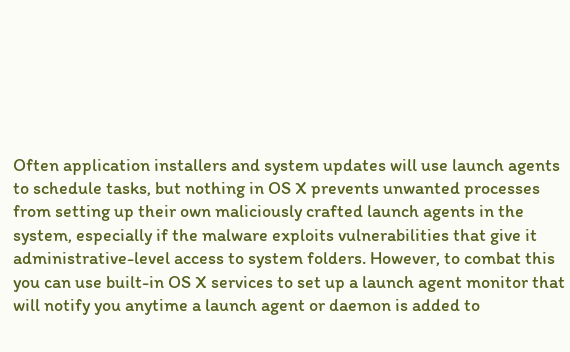Often application installers and system updates will use launch agents to schedule tasks, but nothing in OS X prevents unwanted processes from setting up their own maliciously crafted launch agents in the system, especially if the malware exploits vulnerabilities that give it administrative-level access to system folders. However, to combat this you can use built-in OS X services to set up a launch agent monitor that will notify you anytime a launch agent or daemon is added to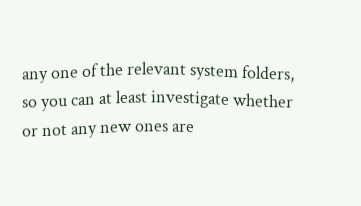any one of the relevant system folders, so you can at least investigate whether or not any new ones are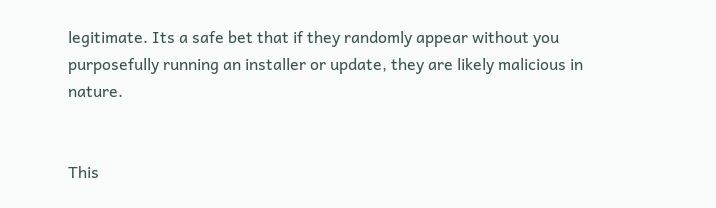legitimate. Its a safe bet that if they randomly appear without you purposefully running an installer or update, they are likely malicious in nature.


This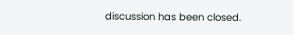discussion has been closed.